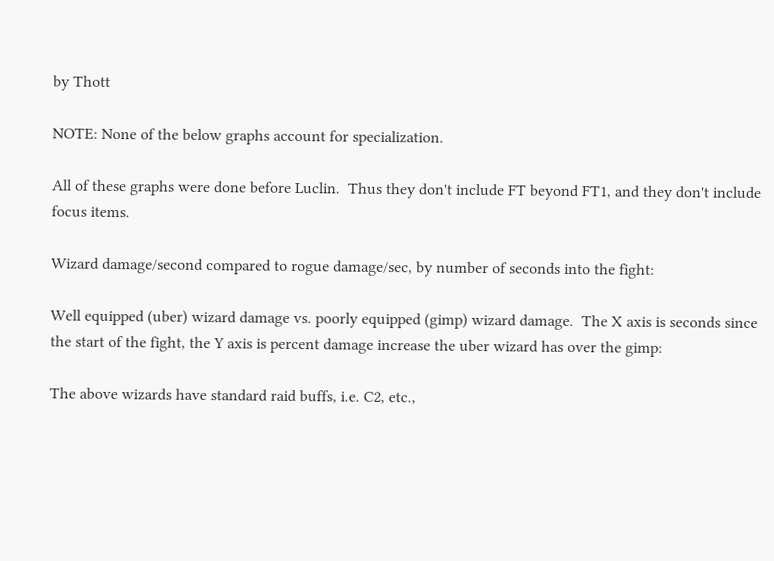by Thott

NOTE: None of the below graphs account for specialization.

All of these graphs were done before Luclin.  Thus they don't include FT beyond FT1, and they don't include focus items.

Wizard damage/second compared to rogue damage/sec, by number of seconds into the fight:

Well equipped (uber) wizard damage vs. poorly equipped (gimp) wizard damage.  The X axis is seconds since the start of the fight, the Y axis is percent damage increase the uber wizard has over the gimp:

The above wizards have standard raid buffs, i.e. C2, etc.,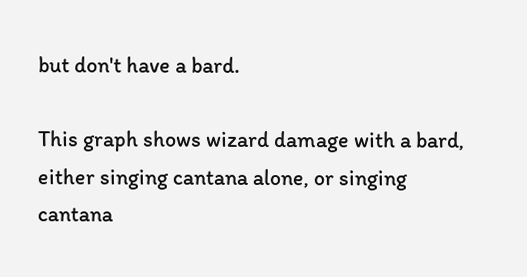but don't have a bard.

This graph shows wizard damage with a bard, either singing cantana alone, or singing cantana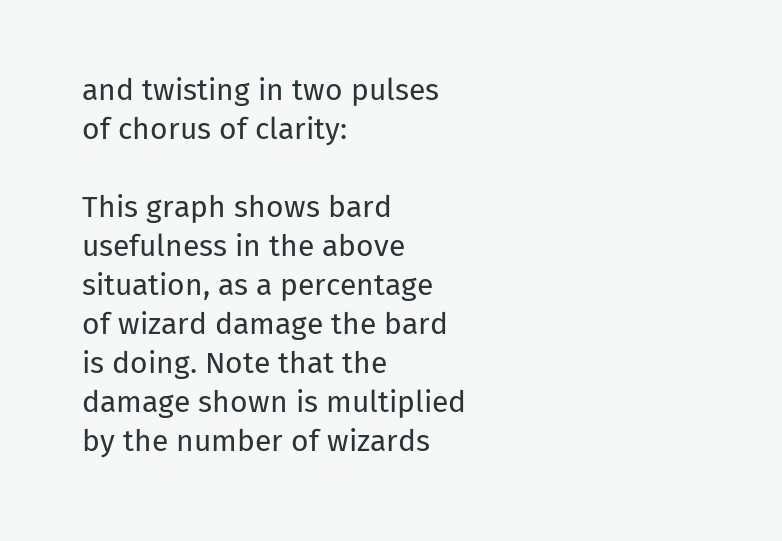and twisting in two pulses of chorus of clarity:

This graph shows bard usefulness in the above situation, as a percentage of wizard damage the bard is doing. Note that the damage shown is multiplied by the number of wizards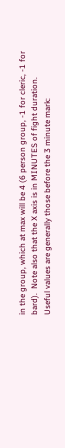in the group, which at max will be 4 (6 person group, -1 for cleric, -1 for bard).  Note also that the X axis is in MINUTES of fight duration.  Useful values are generally those before the 3 minute mark: